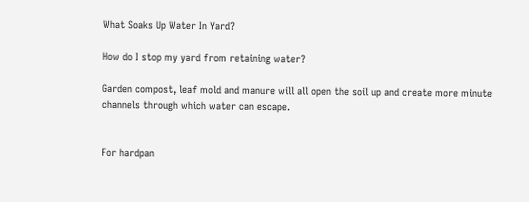What Soaks Up Water In Yard?

How do I stop my yard from retaining water?

Garden compost, leaf mold and manure will all open the soil up and create more minute channels through which water can escape.


For hardpan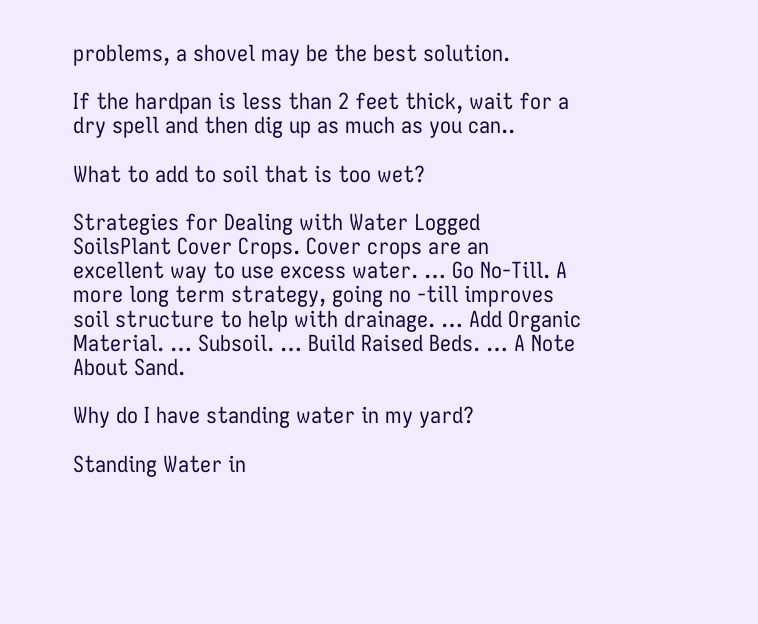problems, a shovel may be the best solution.

If the hardpan is less than 2 feet thick, wait for a dry spell and then dig up as much as you can..

What to add to soil that is too wet?

Strategies for Dealing with Water Logged SoilsPlant Cover Crops. Cover crops are an excellent way to use excess water. … Go No-Till. A more long term strategy, going no -till improves soil structure to help with drainage. … Add Organic Material. … Subsoil. … Build Raised Beds. … A Note About Sand.

Why do I have standing water in my yard?

Standing Water in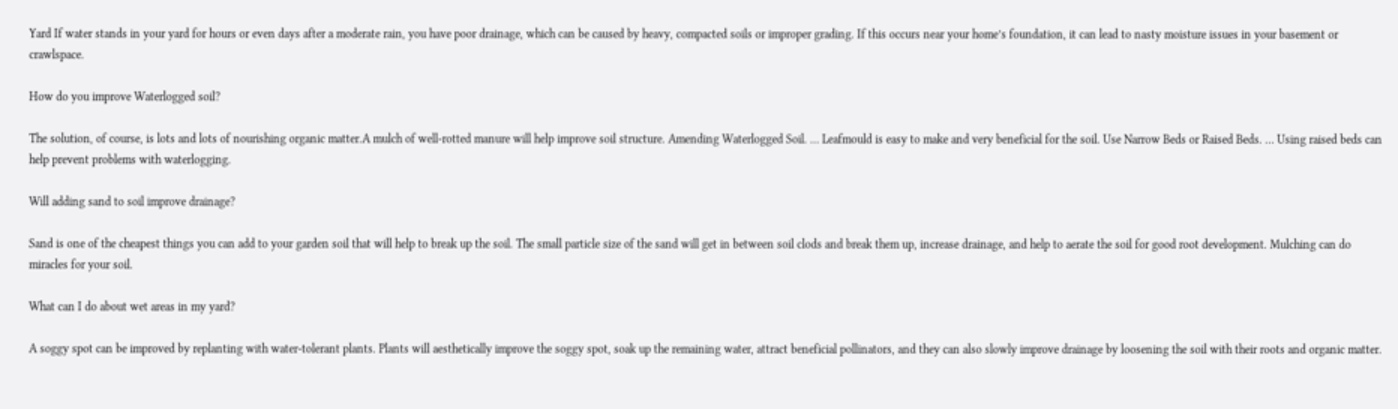Yard If water stands in your yard for hours or even days after a moderate rain, you have poor drainage, which can be caused by heavy, compacted soils or improper grading. If this occurs near your home’s foundation, it can lead to nasty moisture issues in your basement or crawlspace.

How do you improve Waterlogged soil?

The solution, of course, is lots and lots of nourishing organic matter.A mulch of well-rotted manure will help improve soil structure. Amending Waterlogged Soil. … Leafmould is easy to make and very beneficial for the soil. Use Narrow Beds or Raised Beds. … Using raised beds can help prevent problems with waterlogging.

Will adding sand to soil improve drainage?

Sand is one of the cheapest things you can add to your garden soil that will help to break up the soil. The small particle size of the sand will get in between soil clods and break them up, increase drainage, and help to aerate the soil for good root development. Mulching can do miracles for your soil.

What can I do about wet areas in my yard?

A soggy spot can be improved by replanting with water-tolerant plants. Plants will aesthetically improve the soggy spot, soak up the remaining water, attract beneficial pollinators, and they can also slowly improve drainage by loosening the soil with their roots and organic matter.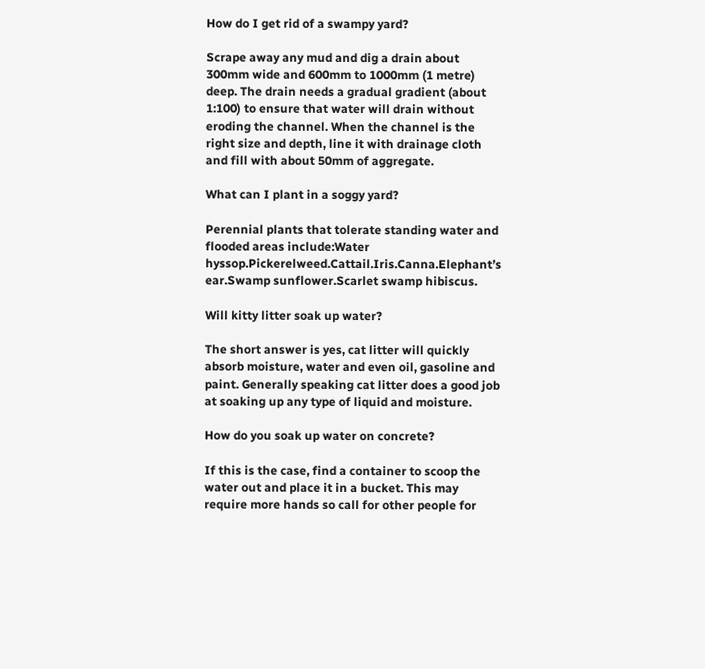How do I get rid of a swampy yard?

Scrape away any mud and dig a drain about 300mm wide and 600mm to 1000mm (1 metre) deep. The drain needs a gradual gradient (about 1:100) to ensure that water will drain without eroding the channel. When the channel is the right size and depth, line it with drainage cloth and fill with about 50mm of aggregate.

What can I plant in a soggy yard?

Perennial plants that tolerate standing water and flooded areas include:Water hyssop.Pickerelweed.Cattail.Iris.Canna.Elephant’s ear.Swamp sunflower.Scarlet swamp hibiscus.

Will kitty litter soak up water?

The short answer is yes, cat litter will quickly absorb moisture, water and even oil, gasoline and paint. Generally speaking cat litter does a good job at soaking up any type of liquid and moisture.

How do you soak up water on concrete?

If this is the case, find a container to scoop the water out and place it in a bucket. This may require more hands so call for other people for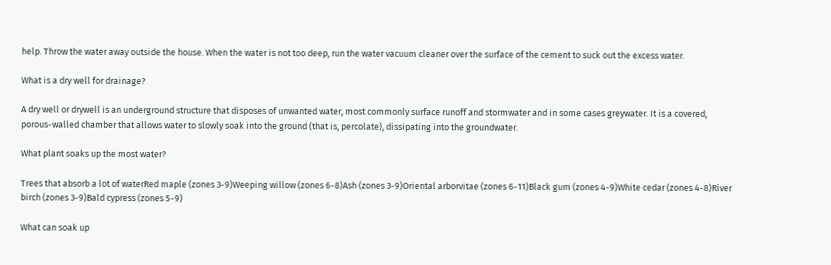help. Throw the water away outside the house. When the water is not too deep, run the water vacuum cleaner over the surface of the cement to suck out the excess water.

What is a dry well for drainage?

A dry well or drywell is an underground structure that disposes of unwanted water, most commonly surface runoff and stormwater and in some cases greywater. It is a covered, porous-walled chamber that allows water to slowly soak into the ground (that is, percolate), dissipating into the groundwater.

What plant soaks up the most water?

Trees that absorb a lot of waterRed maple (zones 3-9)Weeping willow (zones 6-8)Ash (zones 3-9)Oriental arborvitae (zones 6-11)Black gum (zones 4-9)White cedar (zones 4-8)River birch (zones 3-9)Bald cypress (zones 5-9)

What can soak up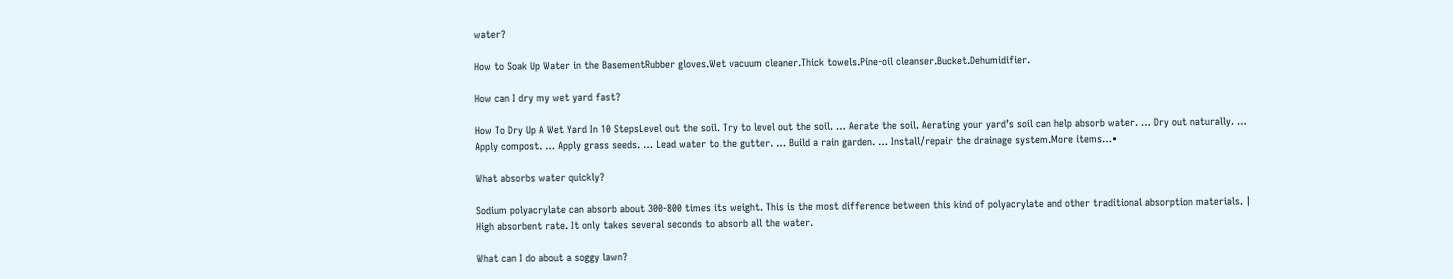water?

How to Soak Up Water in the BasementRubber gloves.Wet vacuum cleaner.Thick towels.Pine-oil cleanser.Bucket.Dehumidifier.

How can I dry my wet yard fast?

How To Dry Up A Wet Yard In 10 StepsLevel out the soil. Try to level out the soil. … Aerate the soil. Aerating your yard’s soil can help absorb water. … Dry out naturally. … Apply compost. … Apply grass seeds. … Lead water to the gutter. … Build a rain garden. … Install/repair the drainage system.More items…•

What absorbs water quickly?

Sodium polyacrylate can absorb about 300-800 times its weight. This is the most difference between this kind of polyacrylate and other traditional absorption materials. | High absorbent rate. It only takes several seconds to absorb all the water.

What can I do about a soggy lawn?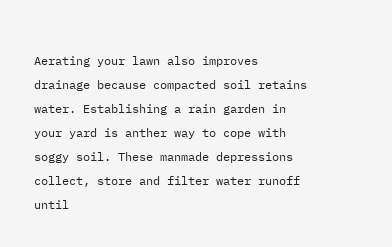Aerating your lawn also improves drainage because compacted soil retains water. Establishing a rain garden in your yard is anther way to cope with soggy soil. These manmade depressions collect, store and filter water runoff until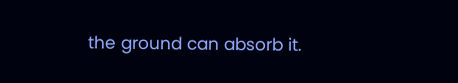the ground can absorb it.